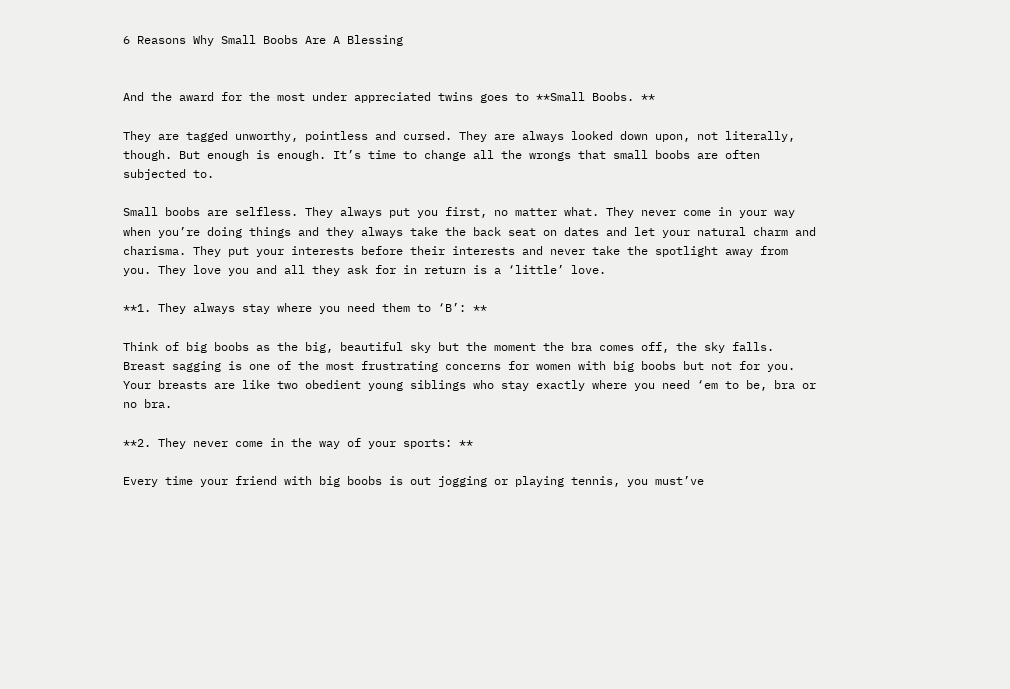6 Reasons Why Small Boobs Are A Blessing


And the award for the most under appreciated twins goes to **Small Boobs. **

They are tagged unworthy, pointless and cursed. They are always looked down upon, not literally, though. But enough is enough. It’s time to change all the wrongs that small boobs are often subjected to.

Small boobs are selfless. They always put you first, no matter what. They never come in your way when you’re doing things and they always take the back seat on dates and let your natural charm and charisma. They put your interests before their interests and never take the spotlight away from you. They love you and all they ask for in return is a ‘little’ love.

**1. They always stay where you need them to ‘B’: **

Think of big boobs as the big, beautiful sky but the moment the bra comes off, the sky falls. Breast sagging is one of the most frustrating concerns for women with big boobs but not for you. Your breasts are like two obedient young siblings who stay exactly where you need ‘em to be, bra or no bra.

**2. They never come in the way of your sports: **

Every time your friend with big boobs is out jogging or playing tennis, you must’ve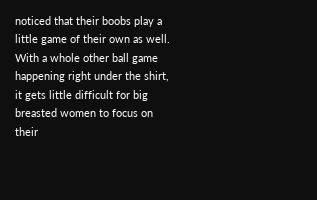noticed that their boobs play a little game of their own as well. With a whole other ball game happening right under the shirt, it gets little difficult for big breasted women to focus on their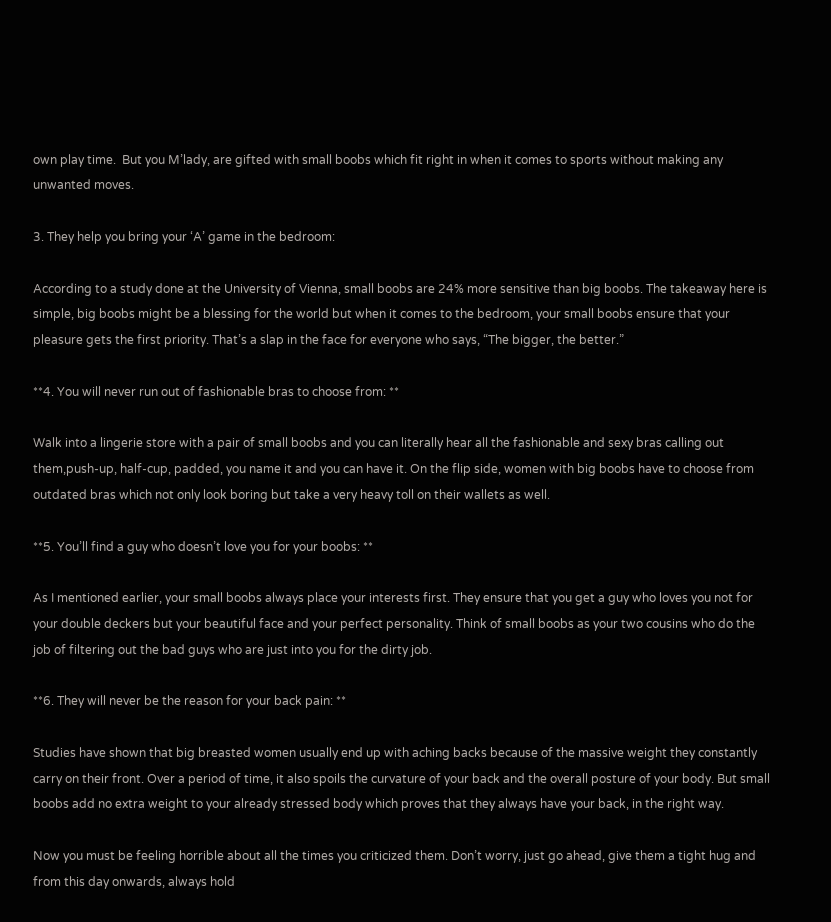own play time.  But you M’lady, are gifted with small boobs which fit right in when it comes to sports without making any unwanted moves.

3. They help you bring your ‘A’ game in the bedroom:

According to a study done at the University of Vienna, small boobs are 24% more sensitive than big boobs. The takeaway here is simple, big boobs might be a blessing for the world but when it comes to the bedroom, your small boobs ensure that your pleasure gets the first priority. That’s a slap in the face for everyone who says, “The bigger, the better.”

**4. You will never run out of fashionable bras to choose from: **

Walk into a lingerie store with a pair of small boobs and you can literally hear all the fashionable and sexy bras calling out them,push-up, half-cup, padded, you name it and you can have it. On the flip side, women with big boobs have to choose from outdated bras which not only look boring but take a very heavy toll on their wallets as well.

**5. You’ll find a guy who doesn’t love you for your boobs: **

As I mentioned earlier, your small boobs always place your interests first. They ensure that you get a guy who loves you not for your double deckers but your beautiful face and your perfect personality. Think of small boobs as your two cousins who do the job of filtering out the bad guys who are just into you for the dirty job.

**6. They will never be the reason for your back pain: **

Studies have shown that big breasted women usually end up with aching backs because of the massive weight they constantly carry on their front. Over a period of time, it also spoils the curvature of your back and the overall posture of your body. But small boobs add no extra weight to your already stressed body which proves that they always have your back, in the right way.

Now you must be feeling horrible about all the times you criticized them. Don’t worry, just go ahead, give them a tight hug and from this day onwards, always hold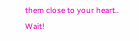them close to your heart.. Wait!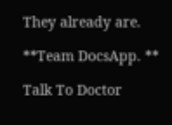They already are.

**Team DocsApp. **

Talk To Doctor